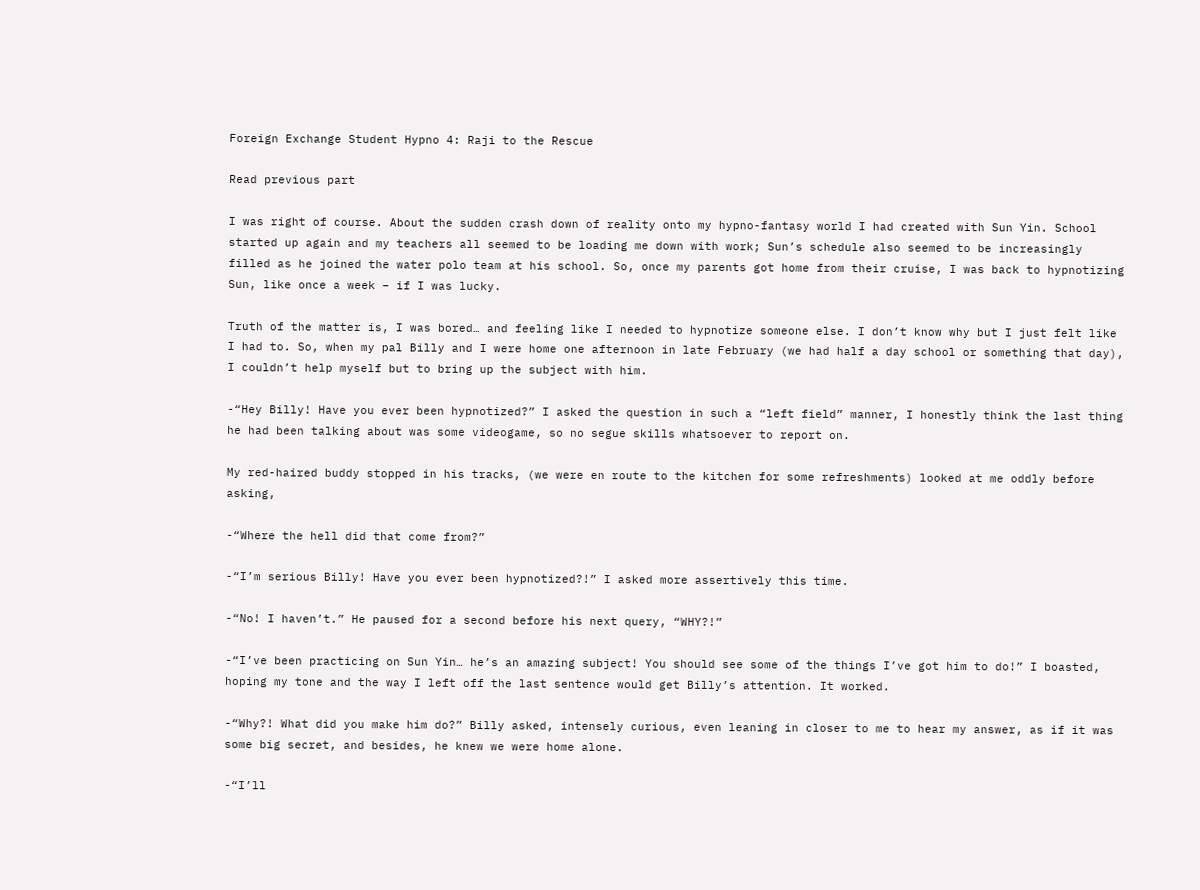Foreign Exchange Student Hypno 4: Raji to the Rescue

Read previous part

I was right of course. About the sudden crash down of reality onto my hypno-fantasy world I had created with Sun Yin. School started up again and my teachers all seemed to be loading me down with work; Sun’s schedule also seemed to be increasingly filled as he joined the water polo team at his school. So, once my parents got home from their cruise, I was back to hypnotizing Sun, like once a week – if I was lucky.

Truth of the matter is, I was bored… and feeling like I needed to hypnotize someone else. I don’t know why but I just felt like I had to. So, when my pal Billy and I were home one afternoon in late February (we had half a day school or something that day), I couldn’t help myself but to bring up the subject with him.

-“Hey Billy! Have you ever been hypnotized?” I asked the question in such a “left field” manner, I honestly think the last thing he had been talking about was some videogame, so no segue skills whatsoever to report on.

My red-haired buddy stopped in his tracks, (we were en route to the kitchen for some refreshments) looked at me oddly before asking,

-“Where the hell did that come from?”

-“I’m serious Billy! Have you ever been hypnotized?!” I asked more assertively this time.

-“No! I haven’t.” He paused for a second before his next query, “WHY?!”

-“I’ve been practicing on Sun Yin… he’s an amazing subject! You should see some of the things I’ve got him to do!” I boasted, hoping my tone and the way I left off the last sentence would get Billy’s attention. It worked.

-“Why?! What did you make him do?” Billy asked, intensely curious, even leaning in closer to me to hear my answer, as if it was some big secret, and besides, he knew we were home alone.

-“I’ll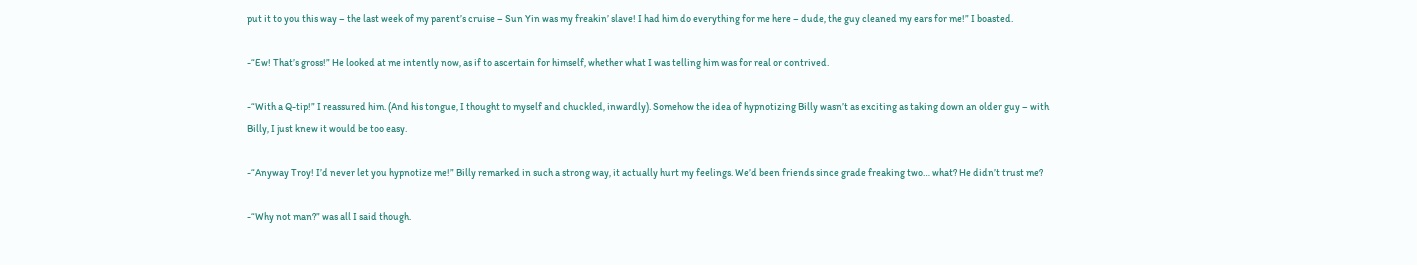put it to you this way – the last week of my parent’s cruise – Sun Yin was my freakin’ slave! I had him do everything for me here – dude, the guy cleaned my ears for me!” I boasted.

-“Ew! That’s gross!” He looked at me intently now, as if to ascertain for himself, whether what I was telling him was for real or contrived.

-“With a Q-tip!” I reassured him. (And his tongue, I thought to myself and chuckled, inwardly). Somehow the idea of hypnotizing Billy wasn’t as exciting as taking down an older guy – with Billy, I just knew it would be too easy.

-“Anyway Troy! I’d never let you hypnotize me!” Billy remarked in such a strong way, it actually hurt my feelings. We’d been friends since grade freaking two… what? He didn’t trust me?

-“Why not man?” was all I said though.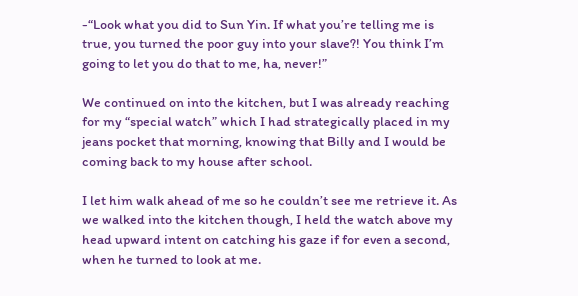-“Look what you did to Sun Yin. If what you’re telling me is true, you turned the poor guy into your slave?! You think I’m going to let you do that to me, ha, never!”

We continued on into the kitchen, but I was already reaching for my “special watch” which I had strategically placed in my jeans pocket that morning, knowing that Billy and I would be coming back to my house after school.

I let him walk ahead of me so he couldn’t see me retrieve it. As we walked into the kitchen though, I held the watch above my head upward intent on catching his gaze if for even a second, when he turned to look at me.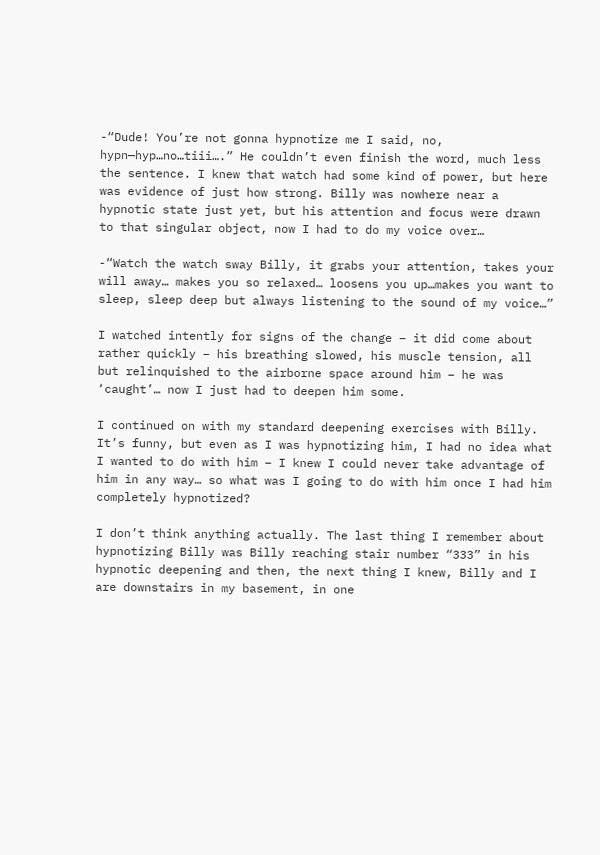-“Dude! You’re not gonna hypnotize me I said, no, hypn—hyp…no…tiii….” He couldn’t even finish the word, much less the sentence. I knew that watch had some kind of power, but here was evidence of just how strong. Billy was nowhere near a hypnotic state just yet, but his attention and focus were drawn to that singular object, now I had to do my voice over…

-“Watch the watch sway Billy, it grabs your attention, takes your will away… makes you so relaxed… loosens you up…makes you want to sleep, sleep deep but always listening to the sound of my voice…”

I watched intently for signs of the change – it did come about rather quickly – his breathing slowed, his muscle tension, all but relinquished to the airborne space around him – he was ‘caught’… now I just had to deepen him some.

I continued on with my standard deepening exercises with Billy. It’s funny, but even as I was hypnotizing him, I had no idea what I wanted to do with him – I knew I could never take advantage of him in any way… so what was I going to do with him once I had him completely hypnotized?

I don’t think anything actually. The last thing I remember about hypnotizing Billy was Billy reaching stair number “333” in his hypnotic deepening and then, the next thing I knew, Billy and I are downstairs in my basement, in one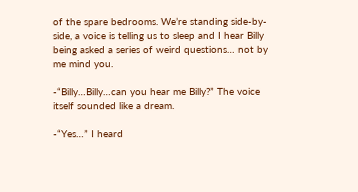of the spare bedrooms. We’re standing side-by-side, a voice is telling us to sleep and I hear Billy being asked a series of weird questions… not by me mind you.

-“Billy…Billy…can you hear me Billy?” The voice itself sounded like a dream.

-“Yes…” I heard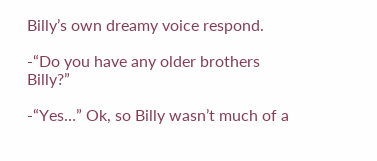Billy’s own dreamy voice respond.

-“Do you have any older brothers Billy?”

-“Yes…” Ok, so Billy wasn’t much of a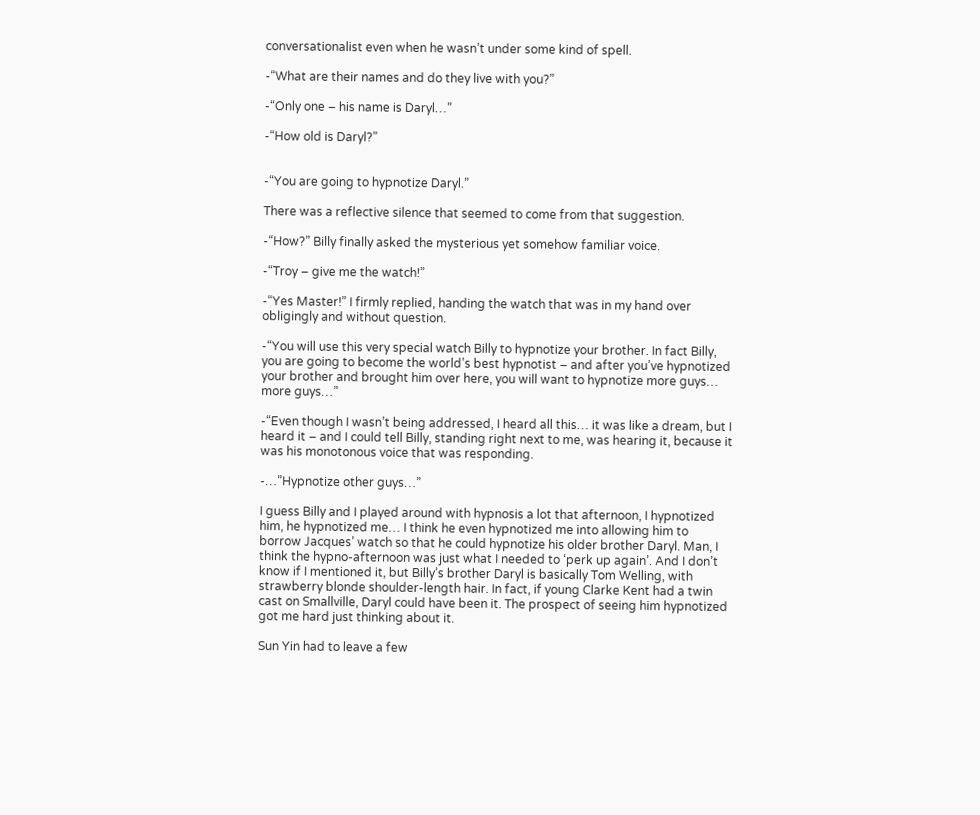conversationalist even when he wasn’t under some kind of spell.

-“What are their names and do they live with you?”

-“Only one – his name is Daryl…”

-“How old is Daryl?”


-“You are going to hypnotize Daryl.”

There was a reflective silence that seemed to come from that suggestion.

-“How?” Billy finally asked the mysterious yet somehow familiar voice.

-“Troy – give me the watch!”

-“Yes Master!” I firmly replied, handing the watch that was in my hand over obligingly and without question.

-“You will use this very special watch Billy to hypnotize your brother. In fact Billy, you are going to become the world’s best hypnotist – and after you’ve hypnotized your brother and brought him over here, you will want to hypnotize more guys… more guys…”

-“Even though I wasn’t being addressed, I heard all this… it was like a dream, but I heard it – and I could tell Billy, standing right next to me, was hearing it, because it was his monotonous voice that was responding.

-…”Hypnotize other guys…”

I guess Billy and I played around with hypnosis a lot that afternoon, I hypnotized him, he hypnotized me… I think he even hypnotized me into allowing him to borrow Jacques’ watch so that he could hypnotize his older brother Daryl. Man, I think the hypno-afternoon was just what I needed to ‘perk up again’. And I don’t know if I mentioned it, but Billy’s brother Daryl is basically Tom Welling, with strawberry blonde shoulder-length hair. In fact, if young Clarke Kent had a twin cast on Smallville, Daryl could have been it. The prospect of seeing him hypnotized got me hard just thinking about it.

Sun Yin had to leave a few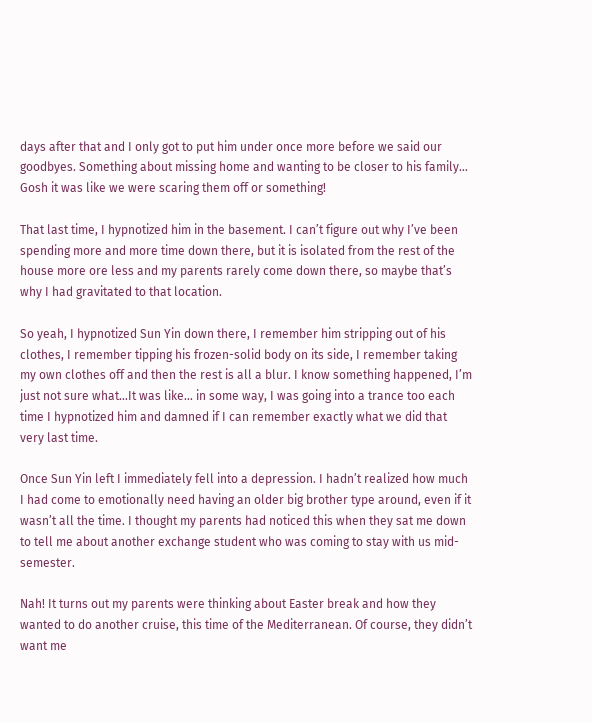days after that and I only got to put him under once more before we said our goodbyes. Something about missing home and wanting to be closer to his family… Gosh it was like we were scaring them off or something!

That last time, I hypnotized him in the basement. I can’t figure out why I’ve been spending more and more time down there, but it is isolated from the rest of the house more ore less and my parents rarely come down there, so maybe that’s why I had gravitated to that location.

So yeah, I hypnotized Sun Yin down there, I remember him stripping out of his clothes, I remember tipping his frozen-solid body on its side, I remember taking my own clothes off and then the rest is all a blur. I know something happened, I’m just not sure what…It was like… in some way, I was going into a trance too each time I hypnotized him and damned if I can remember exactly what we did that very last time.

Once Sun Yin left I immediately fell into a depression. I hadn’t realized how much I had come to emotionally need having an older big brother type around, even if it wasn’t all the time. I thought my parents had noticed this when they sat me down to tell me about another exchange student who was coming to stay with us mid-semester.

Nah! It turns out my parents were thinking about Easter break and how they wanted to do another cruise, this time of the Mediterranean. Of course, they didn’t want me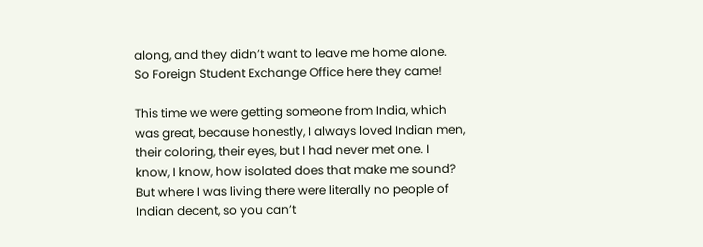along, and they didn’t want to leave me home alone. So Foreign Student Exchange Office here they came!

This time we were getting someone from India, which was great, because honestly, I always loved Indian men, their coloring, their eyes, but I had never met one. I know, I know, how isolated does that make me sound? But where I was living there were literally no people of Indian decent, so you can’t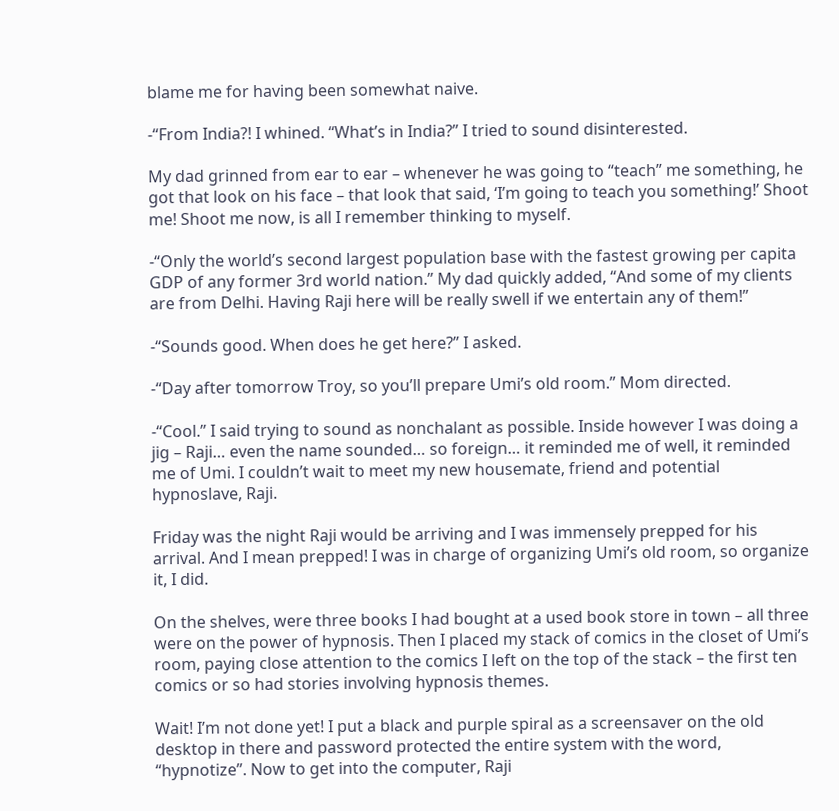blame me for having been somewhat naive.

-“From India?! I whined. “What’s in India?” I tried to sound disinterested.

My dad grinned from ear to ear – whenever he was going to “teach” me something, he got that look on his face – that look that said, ‘I’m going to teach you something!’ Shoot me! Shoot me now, is all I remember thinking to myself.

-“Only the world’s second largest population base with the fastest growing per capita GDP of any former 3rd world nation.” My dad quickly added, “And some of my clients are from Delhi. Having Raji here will be really swell if we entertain any of them!”

-“Sounds good. When does he get here?” I asked.

-“Day after tomorrow Troy, so you’ll prepare Umi’s old room.” Mom directed.

-“Cool.” I said trying to sound as nonchalant as possible. Inside however I was doing a jig – Raji… even the name sounded… so foreign… it reminded me of well, it reminded me of Umi. I couldn’t wait to meet my new housemate, friend and potential hypnoslave, Raji.

Friday was the night Raji would be arriving and I was immensely prepped for his arrival. And I mean prepped! I was in charge of organizing Umi’s old room, so organize it, I did.

On the shelves, were three books I had bought at a used book store in town – all three were on the power of hypnosis. Then I placed my stack of comics in the closet of Umi’s room, paying close attention to the comics I left on the top of the stack – the first ten comics or so had stories involving hypnosis themes.

Wait! I’m not done yet! I put a black and purple spiral as a screensaver on the old desktop in there and password protected the entire system with the word, “hypnotize”. Now to get into the computer, Raji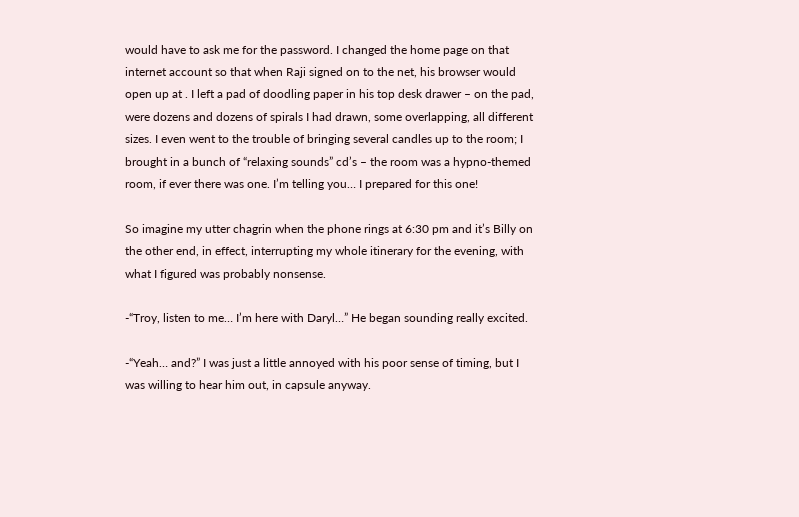would have to ask me for the password. I changed the home page on that internet account so that when Raji signed on to the net, his browser would open up at . I left a pad of doodling paper in his top desk drawer – on the pad, were dozens and dozens of spirals I had drawn, some overlapping, all different sizes. I even went to the trouble of bringing several candles up to the room; I brought in a bunch of “relaxing sounds” cd’s – the room was a hypno-themed room, if ever there was one. I’m telling you… I prepared for this one!

So imagine my utter chagrin when the phone rings at 6:30 pm and it’s Billy on the other end, in effect, interrupting my whole itinerary for the evening, with what I figured was probably nonsense.

-“Troy, listen to me… I’m here with Daryl…” He began sounding really excited.

-“Yeah… and?” I was just a little annoyed with his poor sense of timing, but I was willing to hear him out, in capsule anyway.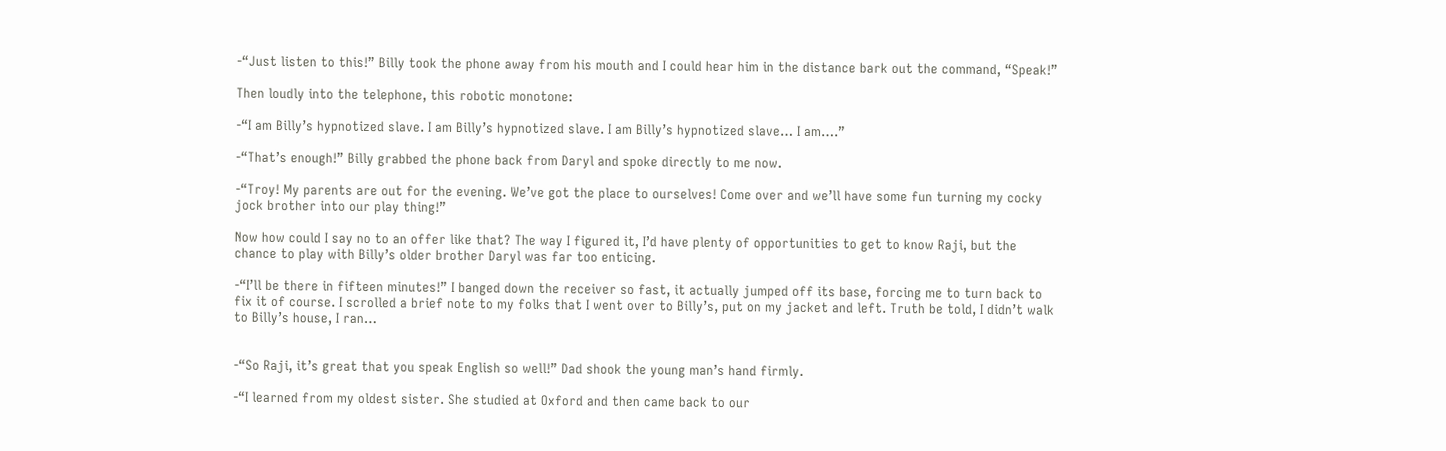-“Just listen to this!” Billy took the phone away from his mouth and I could hear him in the distance bark out the command, “Speak!”

Then loudly into the telephone, this robotic monotone:

-“I am Billy’s hypnotized slave. I am Billy’s hypnotized slave. I am Billy’s hypnotized slave… I am….”

-“That’s enough!” Billy grabbed the phone back from Daryl and spoke directly to me now.

-“Troy! My parents are out for the evening. We’ve got the place to ourselves! Come over and we’ll have some fun turning my cocky jock brother into our play thing!”

Now how could I say no to an offer like that? The way I figured it, I’d have plenty of opportunities to get to know Raji, but the chance to play with Billy’s older brother Daryl was far too enticing.

-“I’ll be there in fifteen minutes!” I banged down the receiver so fast, it actually jumped off its base, forcing me to turn back to fix it of course. I scrolled a brief note to my folks that I went over to Billy’s, put on my jacket and left. Truth be told, I didn’t walk to Billy’s house, I ran…


-“So Raji, it’s great that you speak English so well!” Dad shook the young man’s hand firmly.

-“I learned from my oldest sister. She studied at Oxford and then came back to our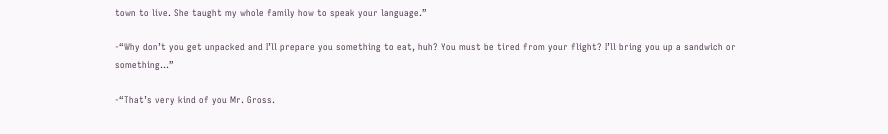town to live. She taught my whole family how to speak your language.”

-“Why don’t you get unpacked and I’ll prepare you something to eat, huh? You must be tired from your flight? I’ll bring you up a sandwich or something…”

-“That’s very kind of you Mr. Gross.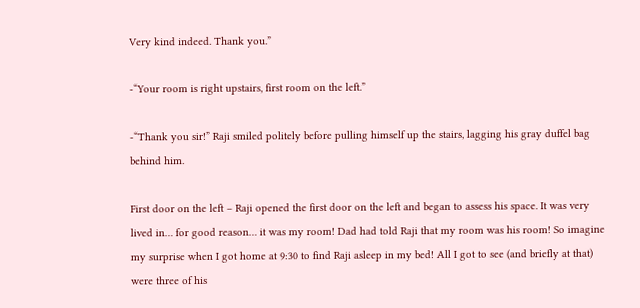Very kind indeed. Thank you.”

-“Your room is right upstairs, first room on the left.”

-“Thank you sir!” Raji smiled politely before pulling himself up the stairs, lagging his gray duffel bag behind him.

First door on the left – Raji opened the first door on the left and began to assess his space. It was very lived in… for good reason… it was my room! Dad had told Raji that my room was his room! So imagine my surprise when I got home at 9:30 to find Raji asleep in my bed! All I got to see (and briefly at that) were three of his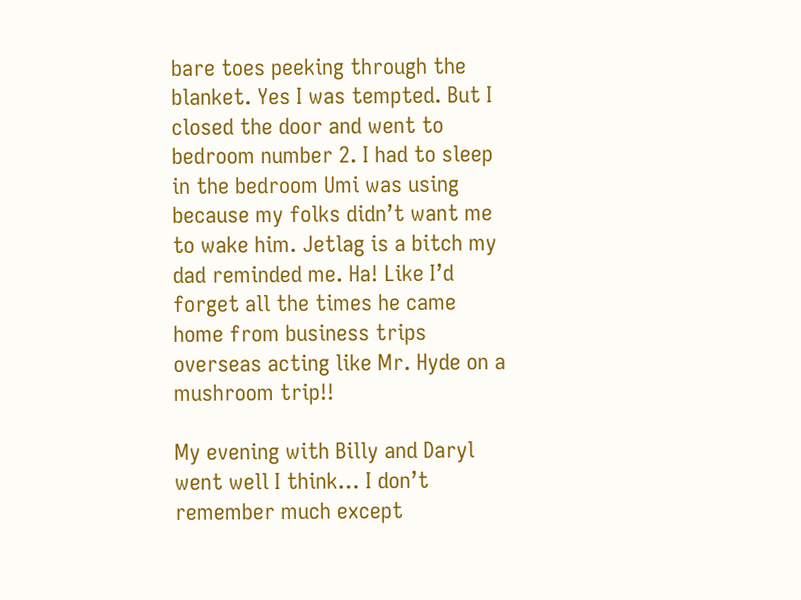bare toes peeking through the blanket. Yes I was tempted. But I closed the door and went to bedroom number 2. I had to sleep in the bedroom Umi was using because my folks didn’t want me to wake him. Jetlag is a bitch my dad reminded me. Ha! Like I’d forget all the times he came home from business trips overseas acting like Mr. Hyde on a mushroom trip!!

My evening with Billy and Daryl went well I think… I don’t remember much except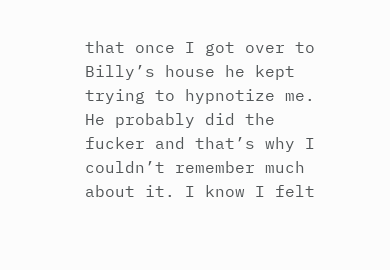that once I got over to Billy’s house he kept trying to hypnotize me. He probably did the fucker and that’s why I couldn’t remember much about it. I know I felt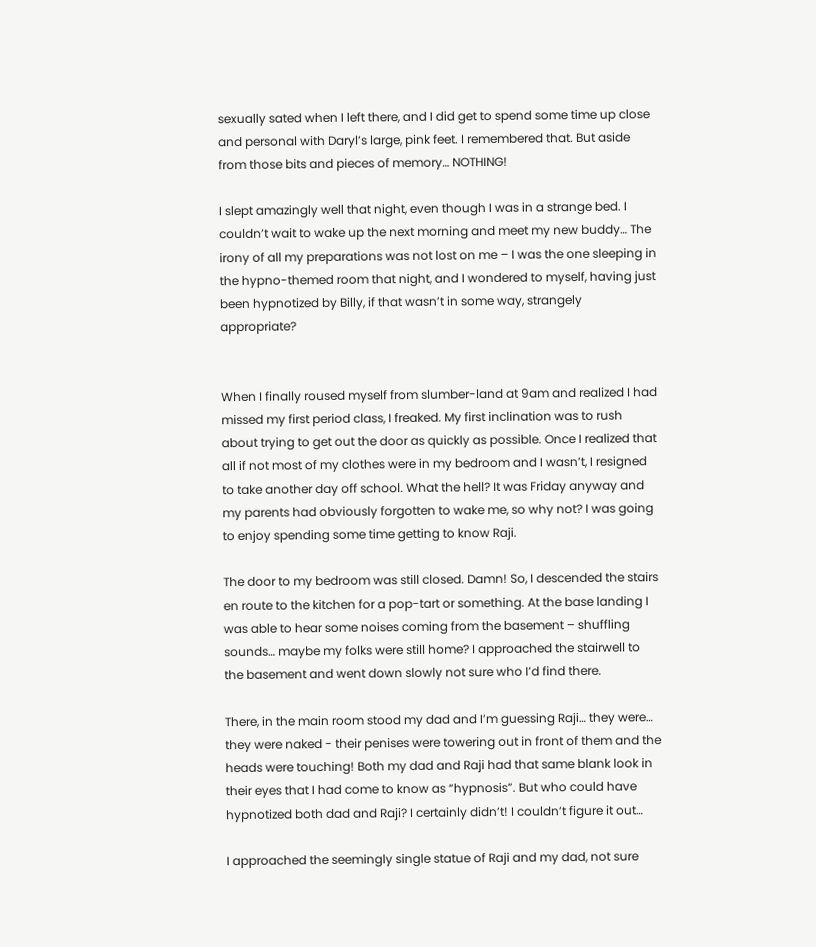sexually sated when I left there, and I did get to spend some time up close and personal with Daryl’s large, pink feet. I remembered that. But aside from those bits and pieces of memory… NOTHING!

I slept amazingly well that night, even though I was in a strange bed. I couldn’t wait to wake up the next morning and meet my new buddy… The irony of all my preparations was not lost on me – I was the one sleeping in the hypno-themed room that night, and I wondered to myself, having just been hypnotized by Billy, if that wasn’t in some way, strangely appropriate?


When I finally roused myself from slumber-land at 9am and realized I had missed my first period class, I freaked. My first inclination was to rush about trying to get out the door as quickly as possible. Once I realized that all if not most of my clothes were in my bedroom and I wasn’t, I resigned to take another day off school. What the hell? It was Friday anyway and my parents had obviously forgotten to wake me, so why not? I was going to enjoy spending some time getting to know Raji.

The door to my bedroom was still closed. Damn! So, I descended the stairs en route to the kitchen for a pop-tart or something. At the base landing I was able to hear some noises coming from the basement – shuffling sounds… maybe my folks were still home? I approached the stairwell to the basement and went down slowly not sure who I’d find there.

There, in the main room stood my dad and I’m guessing Raji… they were… they were naked - their penises were towering out in front of them and the heads were touching! Both my dad and Raji had that same blank look in their eyes that I had come to know as “hypnosis”. But who could have hypnotized both dad and Raji? I certainly didn’t! I couldn’t figure it out…

I approached the seemingly single statue of Raji and my dad, not sure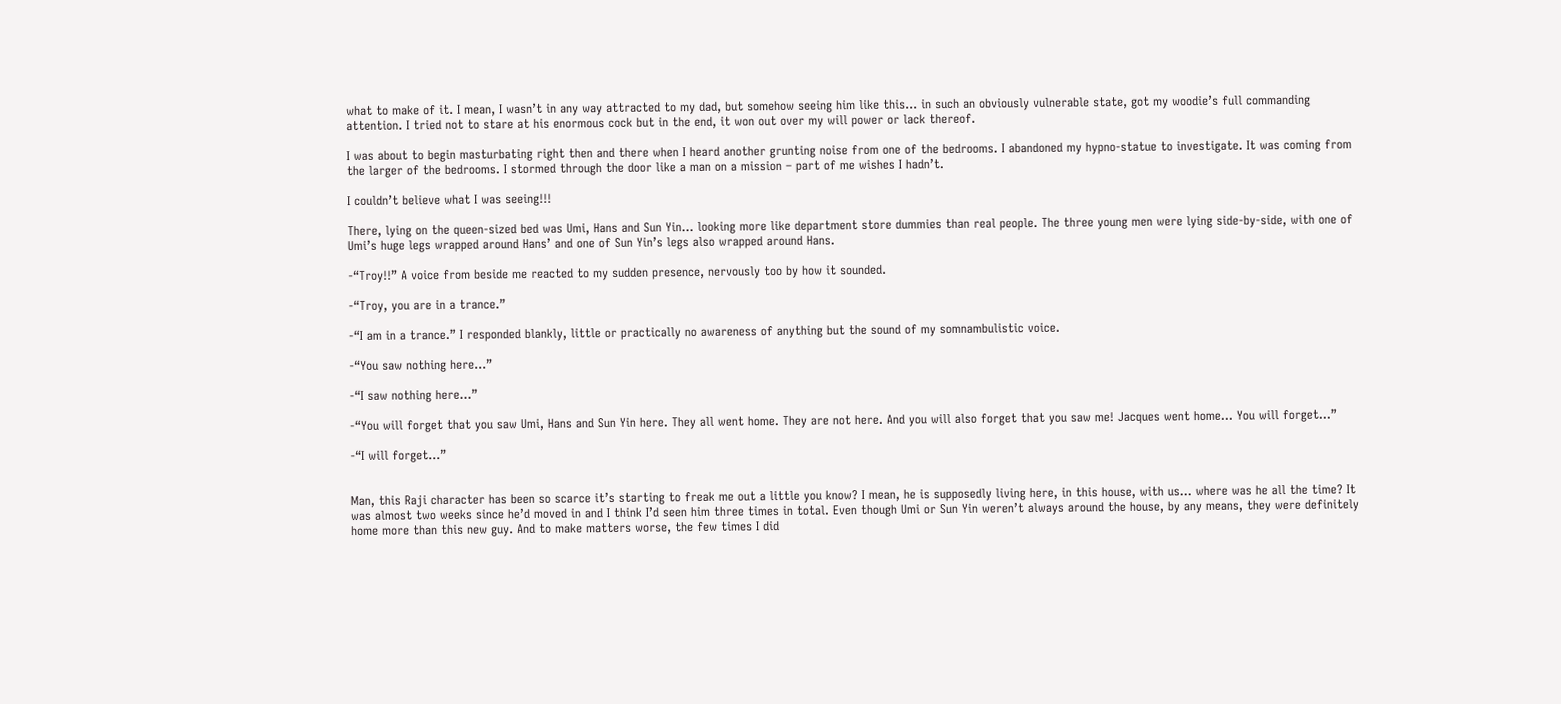what to make of it. I mean, I wasn’t in any way attracted to my dad, but somehow seeing him like this… in such an obviously vulnerable state, got my woodie’s full commanding attention. I tried not to stare at his enormous cock but in the end, it won out over my will power or lack thereof.

I was about to begin masturbating right then and there when I heard another grunting noise from one of the bedrooms. I abandoned my hypno-statue to investigate. It was coming from the larger of the bedrooms. I stormed through the door like a man on a mission – part of me wishes I hadn’t.

I couldn’t believe what I was seeing!!!

There, lying on the queen-sized bed was Umi, Hans and Sun Yin… looking more like department store dummies than real people. The three young men were lying side-by-side, with one of Umi’s huge legs wrapped around Hans’ and one of Sun Yin’s legs also wrapped around Hans.

-“Troy!!” A voice from beside me reacted to my sudden presence, nervously too by how it sounded.

-“Troy, you are in a trance.”

-“I am in a trance.” I responded blankly, little or practically no awareness of anything but the sound of my somnambulistic voice.

-“You saw nothing here…”

-“I saw nothing here…”

-“You will forget that you saw Umi, Hans and Sun Yin here. They all went home. They are not here. And you will also forget that you saw me! Jacques went home… You will forget…”

-“I will forget…”


Man, this Raji character has been so scarce it’s starting to freak me out a little you know? I mean, he is supposedly living here, in this house, with us… where was he all the time? It was almost two weeks since he’d moved in and I think I’d seen him three times in total. Even though Umi or Sun Yin weren’t always around the house, by any means, they were definitely home more than this new guy. And to make matters worse, the few times I did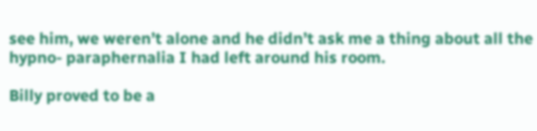see him, we weren’t alone and he didn’t ask me a thing about all the hypno- paraphernalia I had left around his room.

Billy proved to be a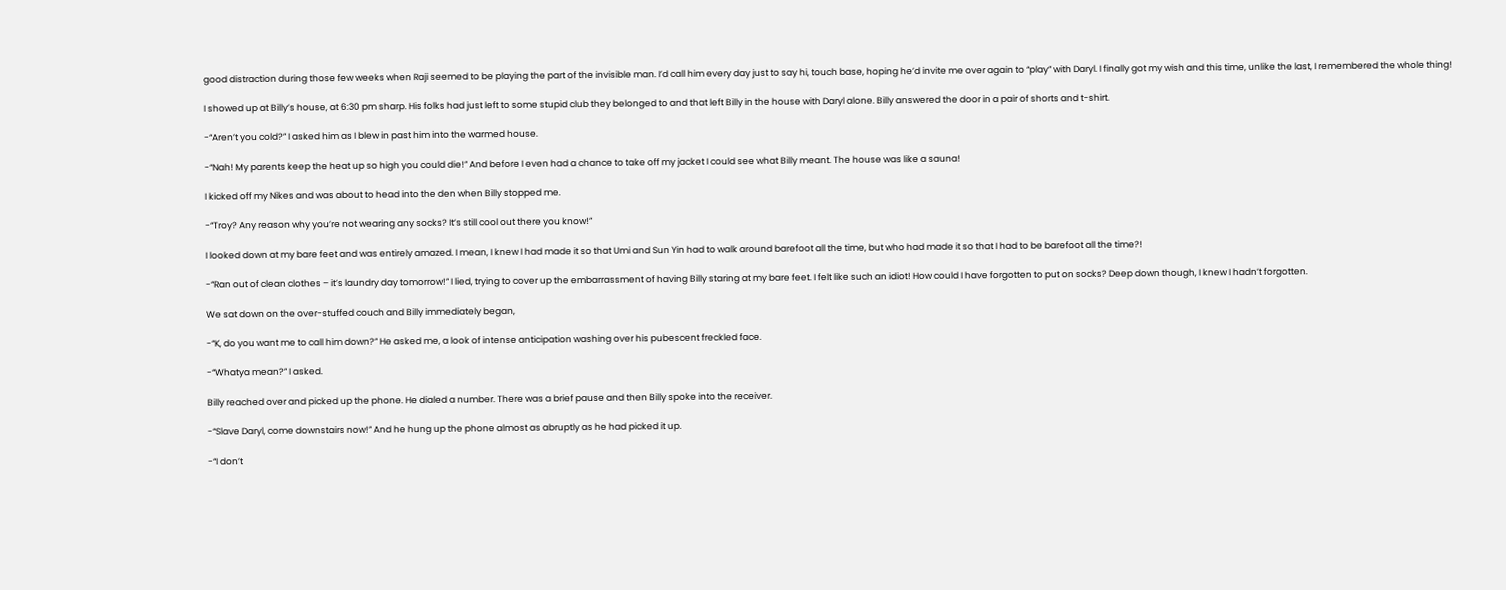good distraction during those few weeks when Raji seemed to be playing the part of the invisible man. I’d call him every day just to say hi, touch base, hoping he’d invite me over again to “play” with Daryl. I finally got my wish and this time, unlike the last, I remembered the whole thing!

I showed up at Billy’s house, at 6:30 pm sharp. His folks had just left to some stupid club they belonged to and that left Billy in the house with Daryl alone. Billy answered the door in a pair of shorts and t-shirt.

-“Aren’t you cold?” I asked him as I blew in past him into the warmed house.

-“Nah! My parents keep the heat up so high you could die!” And before I even had a chance to take off my jacket I could see what Billy meant. The house was like a sauna!

I kicked off my Nikes and was about to head into the den when Billy stopped me.

-“Troy? Any reason why you’re not wearing any socks? It’s still cool out there you know!”

I looked down at my bare feet and was entirely amazed. I mean, I knew I had made it so that Umi and Sun Yin had to walk around barefoot all the time, but who had made it so that I had to be barefoot all the time?!

-“Ran out of clean clothes – it’s laundry day tomorrow!” I lied, trying to cover up the embarrassment of having Billy staring at my bare feet. I felt like such an idiot! How could I have forgotten to put on socks? Deep down though, I knew I hadn’t forgotten.

We sat down on the over-stuffed couch and Billy immediately began,

-“K, do you want me to call him down?” He asked me, a look of intense anticipation washing over his pubescent freckled face.

-“Whatya mean?” I asked.

Billy reached over and picked up the phone. He dialed a number. There was a brief pause and then Billy spoke into the receiver.

-“Slave Daryl, come downstairs now!” And he hung up the phone almost as abruptly as he had picked it up.

-“I don’t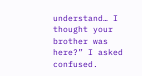understand… I thought your brother was here?” I asked confused.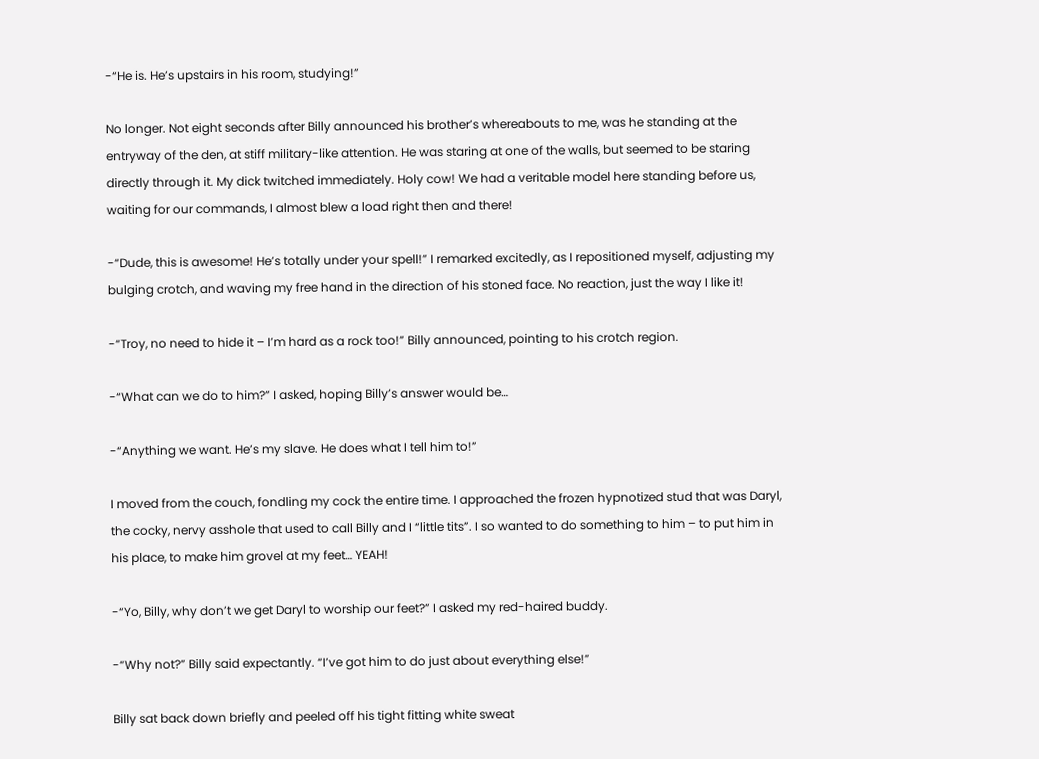-“He is. He’s upstairs in his room, studying!”

No longer. Not eight seconds after Billy announced his brother’s whereabouts to me, was he standing at the entryway of the den, at stiff military-like attention. He was staring at one of the walls, but seemed to be staring directly through it. My dick twitched immediately. Holy cow! We had a veritable model here standing before us, waiting for our commands, I almost blew a load right then and there!

-“Dude, this is awesome! He’s totally under your spell!” I remarked excitedly, as I repositioned myself, adjusting my bulging crotch, and waving my free hand in the direction of his stoned face. No reaction, just the way I like it!

-“Troy, no need to hide it – I’m hard as a rock too!” Billy announced, pointing to his crotch region.

-“What can we do to him?” I asked, hoping Billy’s answer would be…

-“Anything we want. He’s my slave. He does what I tell him to!”

I moved from the couch, fondling my cock the entire time. I approached the frozen hypnotized stud that was Daryl, the cocky, nervy asshole that used to call Billy and I “little tits”. I so wanted to do something to him – to put him in his place, to make him grovel at my feet… YEAH!

-“Yo, Billy, why don’t we get Daryl to worship our feet?” I asked my red-haired buddy.

-“Why not?” Billy said expectantly. “I’ve got him to do just about everything else!”

Billy sat back down briefly and peeled off his tight fitting white sweat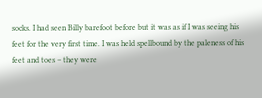socks. I had seen Billy barefoot before but it was as if I was seeing his feet for the very first time. I was held spellbound by the paleness of his feet and toes – they were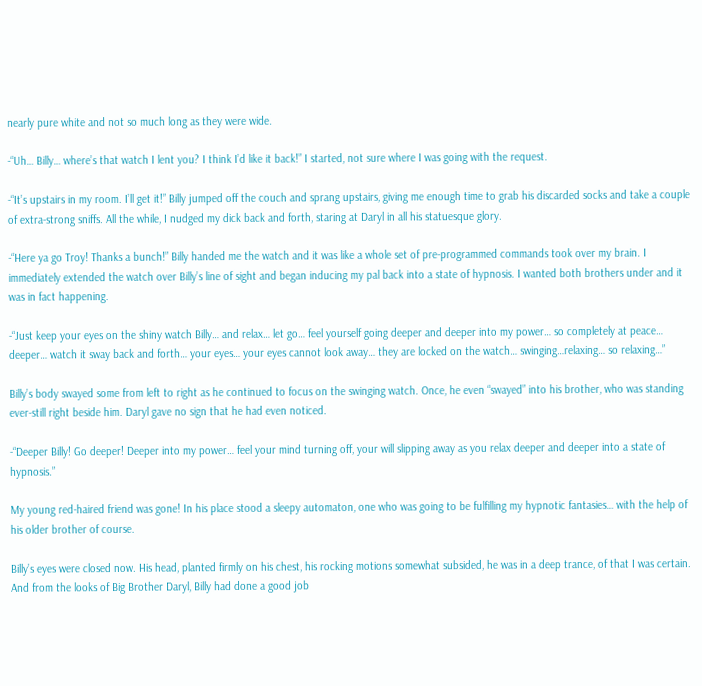nearly pure white and not so much long as they were wide.

-“Uh… Billy… where’s that watch I lent you? I think I’d like it back!” I started, not sure where I was going with the request.

-“It’s upstairs in my room. I’ll get it!” Billy jumped off the couch and sprang upstairs, giving me enough time to grab his discarded socks and take a couple of extra-strong sniffs. All the while, I nudged my dick back and forth, staring at Daryl in all his statuesque glory.

-“Here ya go Troy! Thanks a bunch!” Billy handed me the watch and it was like a whole set of pre-programmed commands took over my brain. I immediately extended the watch over Billy’s line of sight and began inducing my pal back into a state of hypnosis. I wanted both brothers under and it was in fact happening.

-“Just keep your eyes on the shiny watch Billy… and relax… let go… feel yourself going deeper and deeper into my power… so completely at peace… deeper… watch it sway back and forth… your eyes… your eyes cannot look away… they are locked on the watch… swinging…relaxing… so relaxing…”

Billy’s body swayed some from left to right as he continued to focus on the swinging watch. Once, he even “swayed” into his brother, who was standing ever-still right beside him. Daryl gave no sign that he had even noticed.

-“Deeper Billy! Go deeper! Deeper into my power… feel your mind turning off, your will slipping away as you relax deeper and deeper into a state of hypnosis.”

My young red-haired friend was gone! In his place stood a sleepy automaton, one who was going to be fulfilling my hypnotic fantasies… with the help of his older brother of course.

Billy’s eyes were closed now. His head, planted firmly on his chest, his rocking motions somewhat subsided, he was in a deep trance, of that I was certain. And from the looks of Big Brother Daryl, Billy had done a good job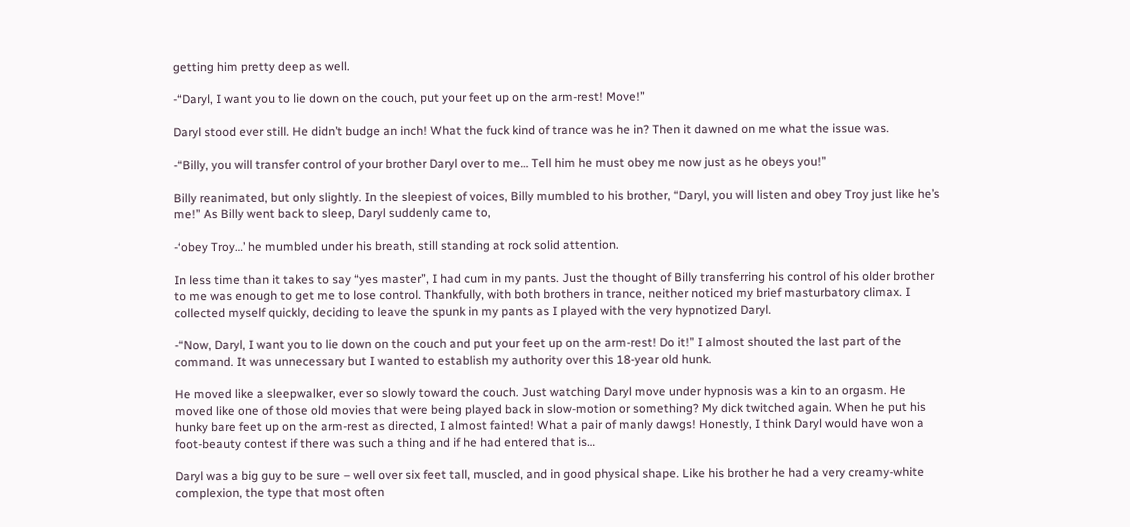getting him pretty deep as well.

-“Daryl, I want you to lie down on the couch, put your feet up on the arm-rest! Move!”

Daryl stood ever still. He didn’t budge an inch! What the fuck kind of trance was he in? Then it dawned on me what the issue was.

-“Billy, you will transfer control of your brother Daryl over to me… Tell him he must obey me now just as he obeys you!”

Billy reanimated, but only slightly. In the sleepiest of voices, Billy mumbled to his brother, “Daryl, you will listen and obey Troy just like he’s me!” As Billy went back to sleep, Daryl suddenly came to,

-‘obey Troy…’ he mumbled under his breath, still standing at rock solid attention.

In less time than it takes to say “yes master”, I had cum in my pants. Just the thought of Billy transferring his control of his older brother to me was enough to get me to lose control. Thankfully, with both brothers in trance, neither noticed my brief masturbatory climax. I collected myself quickly, deciding to leave the spunk in my pants as I played with the very hypnotized Daryl.

-“Now, Daryl, I want you to lie down on the couch and put your feet up on the arm-rest! Do it!” I almost shouted the last part of the command. It was unnecessary but I wanted to establish my authority over this 18-year old hunk.

He moved like a sleepwalker, ever so slowly toward the couch. Just watching Daryl move under hypnosis was a kin to an orgasm. He moved like one of those old movies that were being played back in slow-motion or something? My dick twitched again. When he put his hunky bare feet up on the arm-rest as directed, I almost fainted! What a pair of manly dawgs! Honestly, I think Daryl would have won a foot-beauty contest if there was such a thing and if he had entered that is…

Daryl was a big guy to be sure – well over six feet tall, muscled, and in good physical shape. Like his brother he had a very creamy-white complexion, the type that most often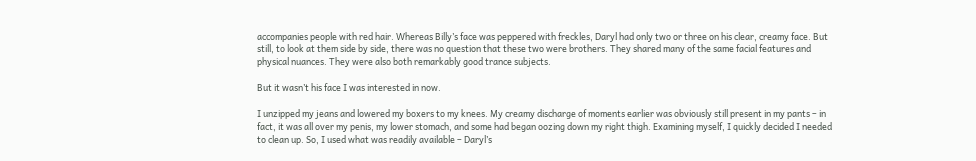accompanies people with red hair. Whereas Billy’s face was peppered with freckles, Daryl had only two or three on his clear, creamy face. But still, to look at them side by side, there was no question that these two were brothers. They shared many of the same facial features and physical nuances. They were also both remarkably good trance subjects.

But it wasn’t his face I was interested in now.

I unzipped my jeans and lowered my boxers to my knees. My creamy discharge of moments earlier was obviously still present in my pants – in fact, it was all over my penis, my lower stomach, and some had began oozing down my right thigh. Examining myself, I quickly decided I needed to clean up. So, I used what was readily available – Daryl’s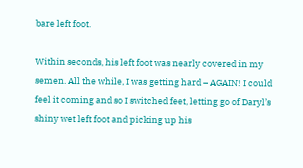bare left foot.

Within seconds, his left foot was nearly covered in my semen. All the while, I was getting hard – AGAIN! I could feel it coming and so I switched feet, letting go of Daryl’s shiny wet left foot and picking up his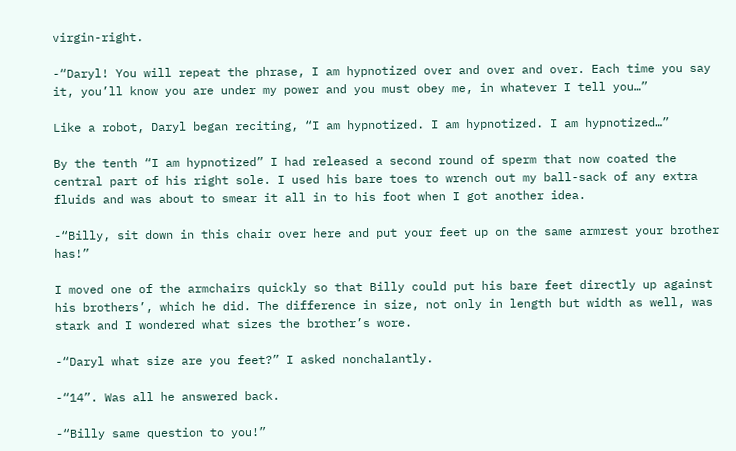virgin-right.

-“Daryl! You will repeat the phrase, I am hypnotized over and over and over. Each time you say it, you’ll know you are under my power and you must obey me, in whatever I tell you…”

Like a robot, Daryl began reciting, “I am hypnotized. I am hypnotized. I am hypnotized…”

By the tenth “I am hypnotized” I had released a second round of sperm that now coated the central part of his right sole. I used his bare toes to wrench out my ball-sack of any extra fluids and was about to smear it all in to his foot when I got another idea.

-“Billy, sit down in this chair over here and put your feet up on the same armrest your brother has!”

I moved one of the armchairs quickly so that Billy could put his bare feet directly up against his brothers’, which he did. The difference in size, not only in length but width as well, was stark and I wondered what sizes the brother’s wore.

-“Daryl what size are you feet?” I asked nonchalantly.

-“14”. Was all he answered back.

-“Billy same question to you!”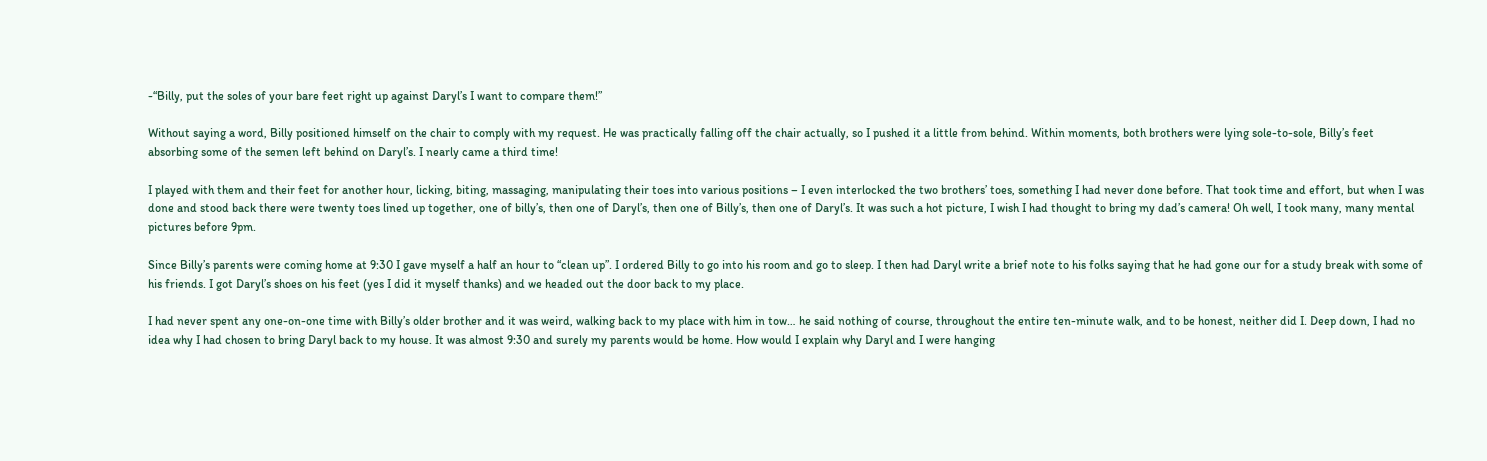-“Billy, put the soles of your bare feet right up against Daryl’s I want to compare them!”

Without saying a word, Billy positioned himself on the chair to comply with my request. He was practically falling off the chair actually, so I pushed it a little from behind. Within moments, both brothers were lying sole-to-sole, Billy’s feet absorbing some of the semen left behind on Daryl’s. I nearly came a third time!

I played with them and their feet for another hour, licking, biting, massaging, manipulating their toes into various positions – I even interlocked the two brothers’ toes, something I had never done before. That took time and effort, but when I was done and stood back there were twenty toes lined up together, one of billy’s, then one of Daryl’s, then one of Billy’s, then one of Daryl’s. It was such a hot picture, I wish I had thought to bring my dad’s camera! Oh well, I took many, many mental pictures before 9pm.

Since Billy’s parents were coming home at 9:30 I gave myself a half an hour to “clean up”. I ordered Billy to go into his room and go to sleep. I then had Daryl write a brief note to his folks saying that he had gone our for a study break with some of his friends. I got Daryl’s shoes on his feet (yes I did it myself thanks) and we headed out the door back to my place.

I had never spent any one-on-one time with Billy’s older brother and it was weird, walking back to my place with him in tow… he said nothing of course, throughout the entire ten-minute walk, and to be honest, neither did I. Deep down, I had no idea why I had chosen to bring Daryl back to my house. It was almost 9:30 and surely my parents would be home. How would I explain why Daryl and I were hanging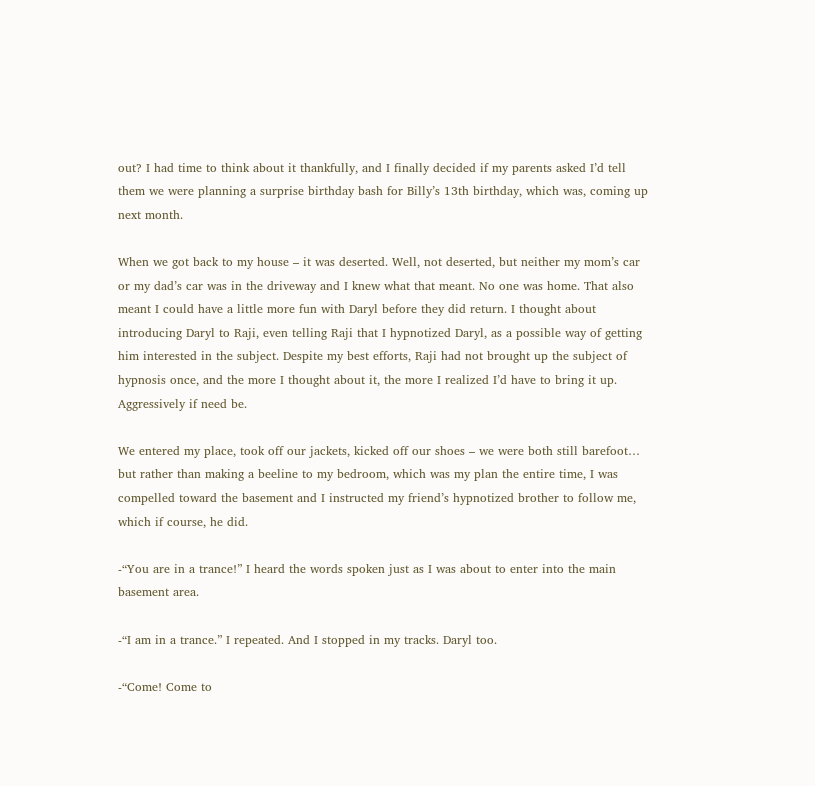out? I had time to think about it thankfully, and I finally decided if my parents asked I’d tell them we were planning a surprise birthday bash for Billy’s 13th birthday, which was, coming up next month.

When we got back to my house – it was deserted. Well, not deserted, but neither my mom’s car or my dad’s car was in the driveway and I knew what that meant. No one was home. That also meant I could have a little more fun with Daryl before they did return. I thought about introducing Daryl to Raji, even telling Raji that I hypnotized Daryl, as a possible way of getting him interested in the subject. Despite my best efforts, Raji had not brought up the subject of hypnosis once, and the more I thought about it, the more I realized I’d have to bring it up. Aggressively if need be.

We entered my place, took off our jackets, kicked off our shoes – we were both still barefoot… but rather than making a beeline to my bedroom, which was my plan the entire time, I was compelled toward the basement and I instructed my friend’s hypnotized brother to follow me, which if course, he did.

-“You are in a trance!” I heard the words spoken just as I was about to enter into the main basement area.

-“I am in a trance.” I repeated. And I stopped in my tracks. Daryl too.

-“Come! Come to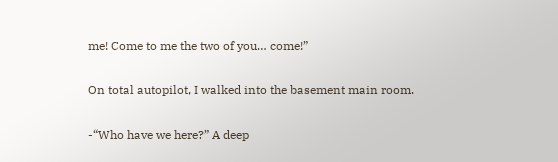me! Come to me the two of you… come!”

On total autopilot, I walked into the basement main room.

-“Who have we here?” A deep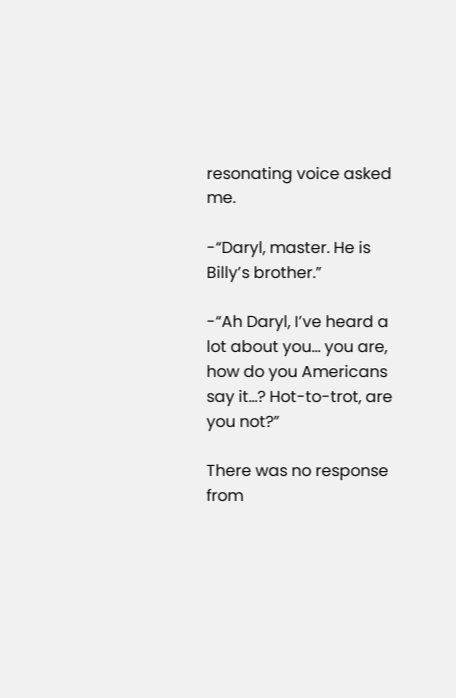resonating voice asked me.

-“Daryl, master. He is Billy’s brother.”

-“Ah Daryl, I’ve heard a lot about you… you are, how do you Americans say it…? Hot-to-trot, are you not?”

There was no response from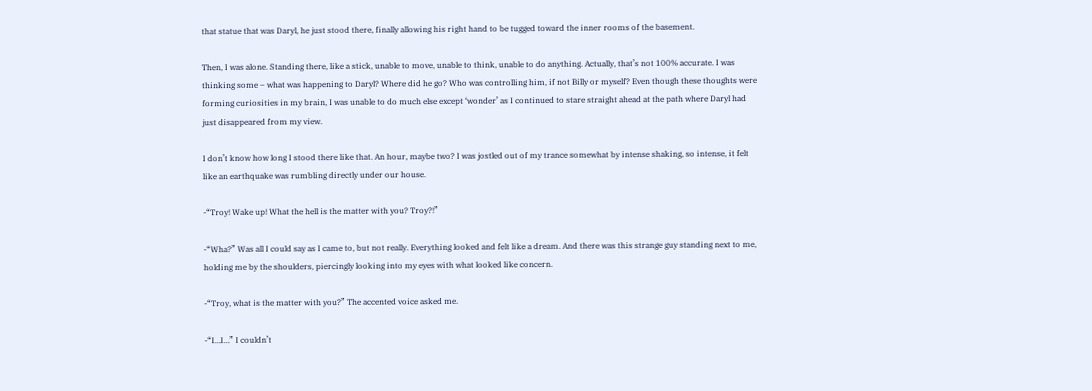that statue that was Daryl, he just stood there, finally allowing his right hand to be tugged toward the inner rooms of the basement.

Then, I was alone. Standing there, like a stick, unable to move, unable to think, unable to do anything. Actually, that’s not 100% accurate. I was thinking some – what was happening to Daryl? Where did he go? Who was controlling him, if not Billy or myself? Even though these thoughts were forming curiosities in my brain, I was unable to do much else except ‘wonder’ as I continued to stare straight ahead at the path where Daryl had just disappeared from my view.

I don’t know how long I stood there like that. An hour, maybe two? I was jostled out of my trance somewhat by intense shaking, so intense, it felt like an earthquake was rumbling directly under our house.

-“Troy! Wake up! What the hell is the matter with you? Troy?!”

-“Wha?” Was all I could say as I came to, but not really. Everything looked and felt like a dream. And there was this strange guy standing next to me, holding me by the shoulders, piercingly looking into my eyes with what looked like concern.

-“Troy, what is the matter with you?” The accented voice asked me.

-“I…I…” I couldn’t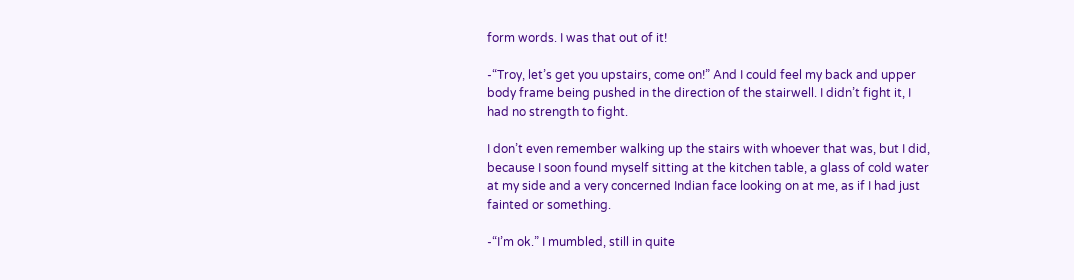form words. I was that out of it!

-“Troy, let’s get you upstairs, come on!” And I could feel my back and upper body frame being pushed in the direction of the stairwell. I didn’t fight it, I had no strength to fight.

I don’t even remember walking up the stairs with whoever that was, but I did, because I soon found myself sitting at the kitchen table, a glass of cold water at my side and a very concerned Indian face looking on at me, as if I had just fainted or something.

-“I’m ok.” I mumbled, still in quite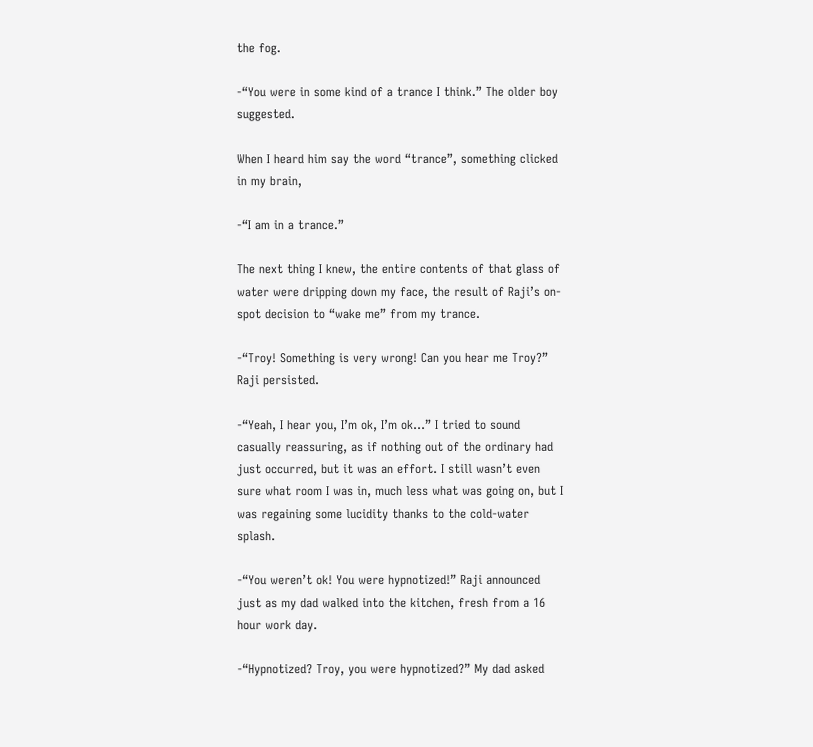the fog.

-“You were in some kind of a trance I think.” The older boy suggested.

When I heard him say the word “trance”, something clicked in my brain,

-“I am in a trance.”

The next thing I knew, the entire contents of that glass of water were dripping down my face, the result of Raji’s on-spot decision to “wake me” from my trance.

-“Troy! Something is very wrong! Can you hear me Troy?” Raji persisted.

-“Yeah, I hear you, I’m ok, I’m ok…” I tried to sound casually reassuring, as if nothing out of the ordinary had just occurred, but it was an effort. I still wasn’t even sure what room I was in, much less what was going on, but I was regaining some lucidity thanks to the cold-water splash.

-“You weren’t ok! You were hypnotized!” Raji announced just as my dad walked into the kitchen, fresh from a 16 hour work day.

-“Hypnotized? Troy, you were hypnotized?” My dad asked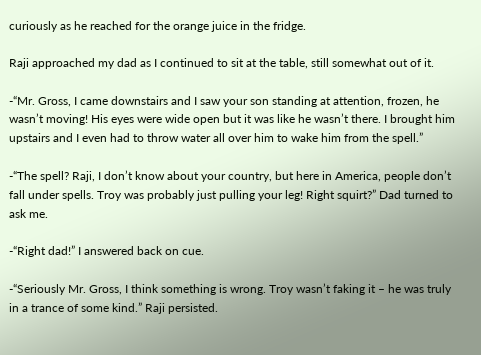curiously as he reached for the orange juice in the fridge.

Raji approached my dad as I continued to sit at the table, still somewhat out of it.

-“Mr. Gross, I came downstairs and I saw your son standing at attention, frozen, he wasn’t moving! His eyes were wide open but it was like he wasn’t there. I brought him upstairs and I even had to throw water all over him to wake him from the spell.”

-“The spell? Raji, I don’t know about your country, but here in America, people don’t fall under spells. Troy was probably just pulling your leg! Right squirt?” Dad turned to ask me.

-“Right dad!” I answered back on cue.

-“Seriously Mr. Gross, I think something is wrong. Troy wasn’t faking it – he was truly in a trance of some kind.” Raji persisted.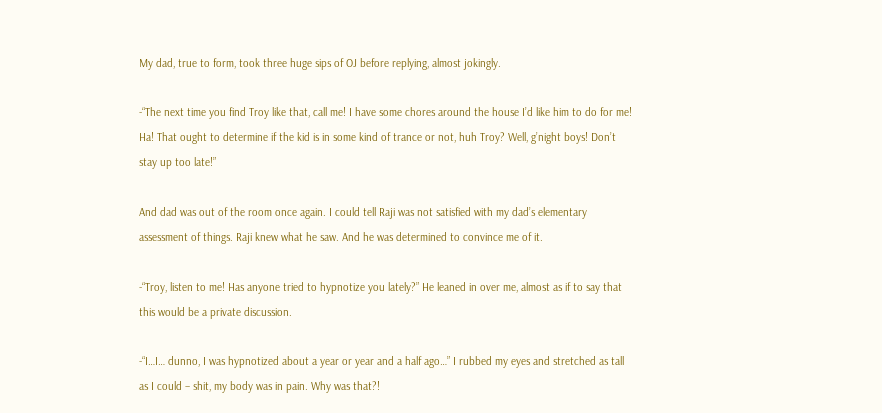My dad, true to form, took three huge sips of OJ before replying, almost jokingly.

-“The next time you find Troy like that, call me! I have some chores around the house I’d like him to do for me! Ha! That ought to determine if the kid is in some kind of trance or not, huh Troy? Well, g’night boys! Don’t stay up too late!”

And dad was out of the room once again. I could tell Raji was not satisfied with my dad’s elementary assessment of things. Raji knew what he saw. And he was determined to convince me of it.

-“Troy, listen to me! Has anyone tried to hypnotize you lately?” He leaned in over me, almost as if to say that this would be a private discussion.

-“I…I… dunno, I was hypnotized about a year or year and a half ago…” I rubbed my eyes and stretched as tall as I could – shit, my body was in pain. Why was that?!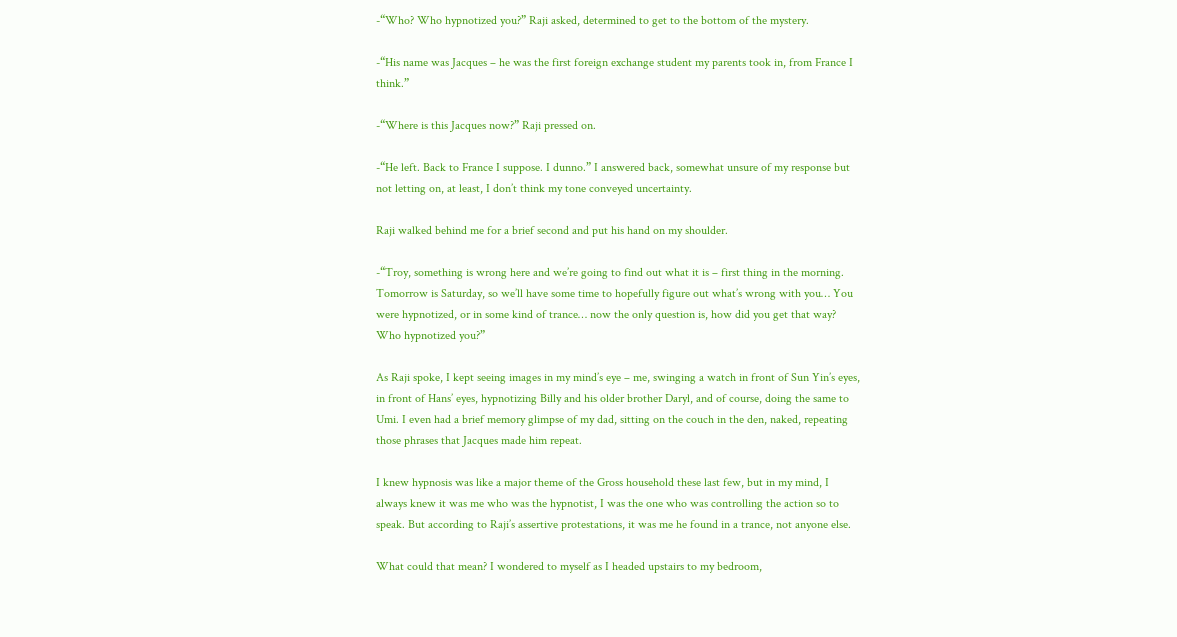-“Who? Who hypnotized you?” Raji asked, determined to get to the bottom of the mystery.

-“His name was Jacques – he was the first foreign exchange student my parents took in, from France I think.”

-“Where is this Jacques now?” Raji pressed on.

-“He left. Back to France I suppose. I dunno.” I answered back, somewhat unsure of my response but not letting on, at least, I don’t think my tone conveyed uncertainty.

Raji walked behind me for a brief second and put his hand on my shoulder.

-“Troy, something is wrong here and we’re going to find out what it is – first thing in the morning. Tomorrow is Saturday, so we’ll have some time to hopefully figure out what’s wrong with you… You were hypnotized, or in some kind of trance… now the only question is, how did you get that way? Who hypnotized you?”

As Raji spoke, I kept seeing images in my mind’s eye – me, swinging a watch in front of Sun Yin’s eyes, in front of Hans’ eyes, hypnotizing Billy and his older brother Daryl, and of course, doing the same to Umi. I even had a brief memory glimpse of my dad, sitting on the couch in the den, naked, repeating those phrases that Jacques made him repeat.

I knew hypnosis was like a major theme of the Gross household these last few, but in my mind, I always knew it was me who was the hypnotist, I was the one who was controlling the action so to speak. But according to Raji’s assertive protestations, it was me he found in a trance, not anyone else.

What could that mean? I wondered to myself as I headed upstairs to my bedroom,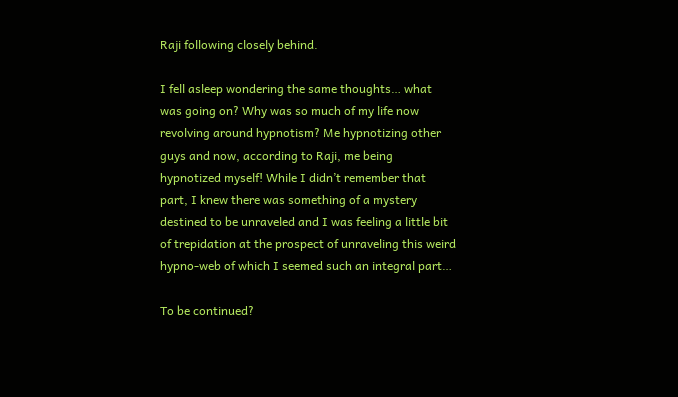Raji following closely behind.

I fell asleep wondering the same thoughts… what was going on? Why was so much of my life now revolving around hypnotism? Me hypnotizing other guys and now, according to Raji, me being hypnotized myself! While I didn’t remember that part, I knew there was something of a mystery destined to be unraveled and I was feeling a little bit of trepidation at the prospect of unraveling this weird hypno-web of which I seemed such an integral part…

To be continued?